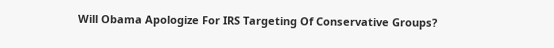Will Obama Apologize For IRS Targeting Of Conservative Groups?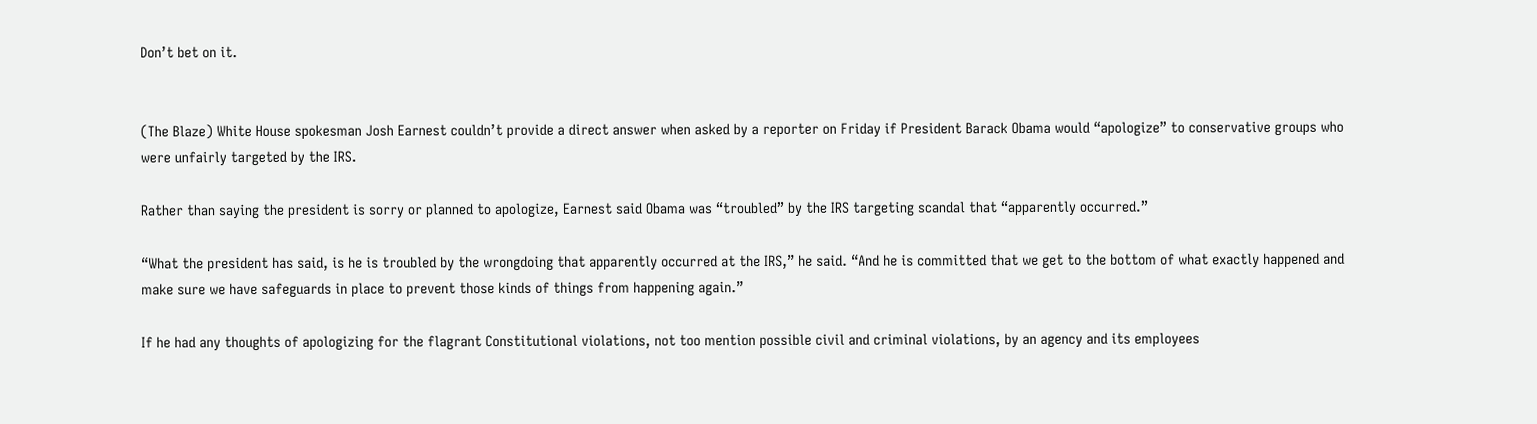Don’t bet on it.


(The Blaze) White House spokesman Josh Earnest couldn’t provide a direct answer when asked by a reporter on Friday if President Barack Obama would “apologize” to conservative groups who were unfairly targeted by the IRS.

Rather than saying the president is sorry or planned to apologize, Earnest said Obama was “troubled” by the IRS targeting scandal that “apparently occurred.”

“What the president has said, is he is troubled by the wrongdoing that apparently occurred at the IRS,” he said. “And he is committed that we get to the bottom of what exactly happened and make sure we have safeguards in place to prevent those kinds of things from happening again.”

If he had any thoughts of apologizing for the flagrant Constitutional violations, not too mention possible civil and criminal violations, by an agency and its employees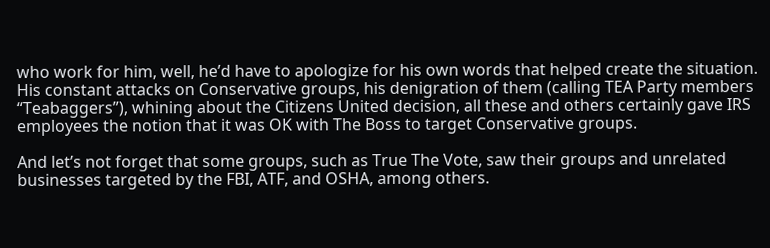who work for him, well, he’d have to apologize for his own words that helped create the situation. His constant attacks on Conservative groups, his denigration of them (calling TEA Party members “Teabaggers”), whining about the Citizens United decision, all these and others certainly gave IRS employees the notion that it was OK with The Boss to target Conservative groups.

And let’s not forget that some groups, such as True The Vote, saw their groups and unrelated businesses targeted by the FBI, ATF, and OSHA, among others.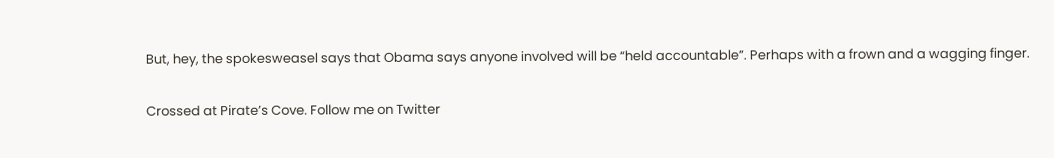But, hey, the spokesweasel says that Obama says anyone involved will be “held accountable”. Perhaps with a frown and a wagging finger.

Crossed at Pirate’s Cove. Follow me on Twitter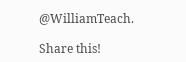@WilliamTeach.

Share this!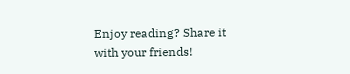Enjoy reading? Share it with your friends!